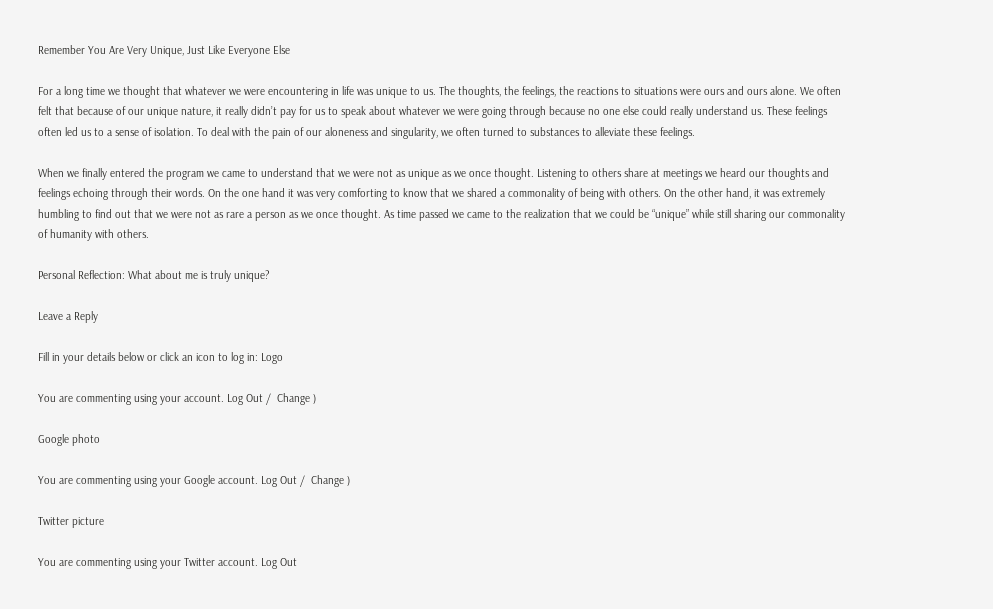Remember You Are Very Unique, Just Like Everyone Else

For a long time we thought that whatever we were encountering in life was unique to us. The thoughts, the feelings, the reactions to situations were ours and ours alone. We often felt that because of our unique nature, it really didn’t pay for us to speak about whatever we were going through because no one else could really understand us. These feelings often led us to a sense of isolation. To deal with the pain of our aloneness and singularity, we often turned to substances to alleviate these feelings.

When we finally entered the program we came to understand that we were not as unique as we once thought. Listening to others share at meetings we heard our thoughts and feelings echoing through their words. On the one hand it was very comforting to know that we shared a commonality of being with others. On the other hand, it was extremely humbling to find out that we were not as rare a person as we once thought. As time passed we came to the realization that we could be “unique” while still sharing our commonality of humanity with others.

Personal Reflection: What about me is truly unique?

Leave a Reply

Fill in your details below or click an icon to log in: Logo

You are commenting using your account. Log Out /  Change )

Google photo

You are commenting using your Google account. Log Out /  Change )

Twitter picture

You are commenting using your Twitter account. Log Out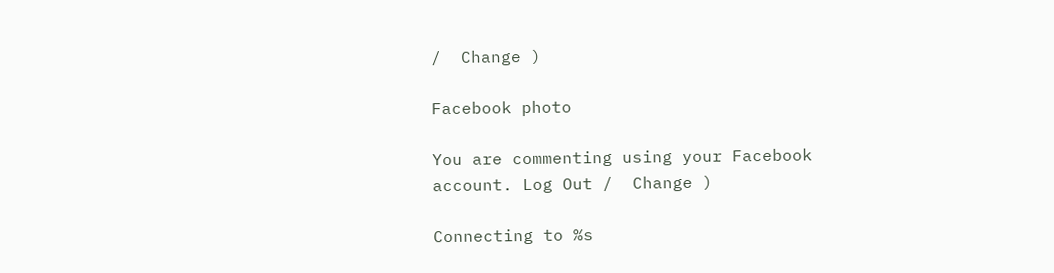/  Change )

Facebook photo

You are commenting using your Facebook account. Log Out /  Change )

Connecting to %s